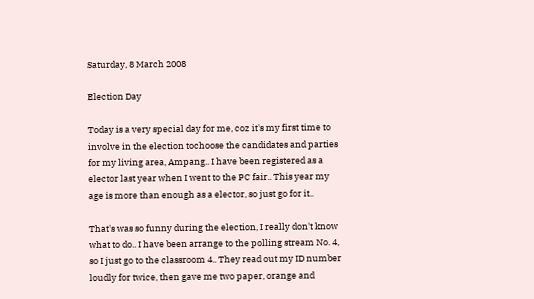Saturday, 8 March 2008

Election Day

Today is a very special day for me, coz it's my first time to involve in the election tochoose the candidates and parties for my living area, Ampang.. I have been registered as a elector last year when I went to the PC fair.. This year my age is more than enough as a elector, so just go for it..

That's was so funny during the election, I really don't know what to do.. I have been arrange to the polling stream No. 4, so I just go to the classroom 4.. They read out my ID number loudly for twice, then gave me two paper, orange and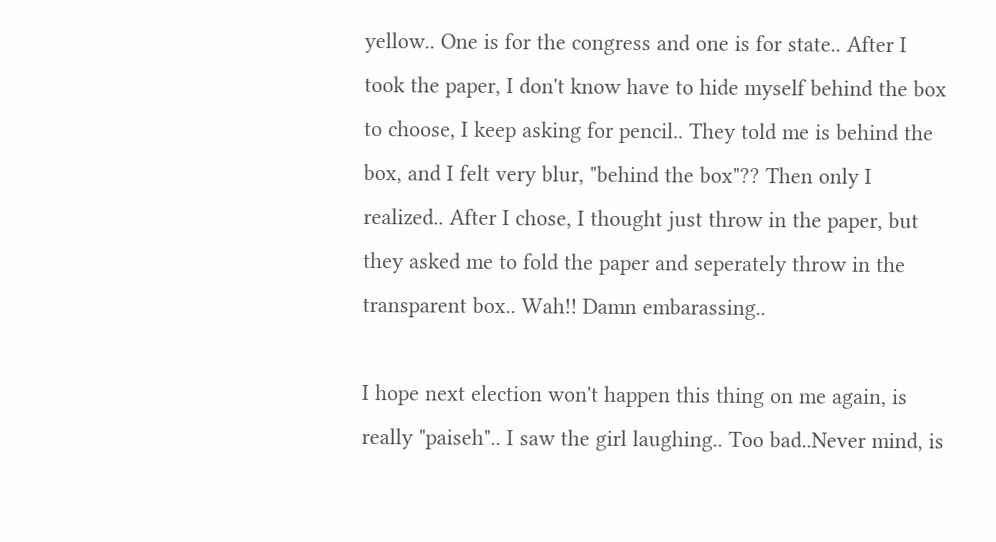yellow.. One is for the congress and one is for state.. After I took the paper, I don't know have to hide myself behind the box to choose, I keep asking for pencil.. They told me is behind the box, and I felt very blur, "behind the box"?? Then only I realized.. After I chose, I thought just throw in the paper, but they asked me to fold the paper and seperately throw in the transparent box.. Wah!! Damn embarassing..

I hope next election won't happen this thing on me again, is really "paiseh".. I saw the girl laughing.. Too bad..Never mind, is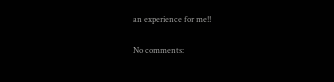an experience for me!!

No comments: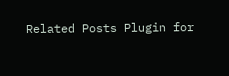Related Posts Plugin for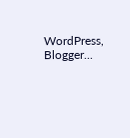WordPress, Blogger...